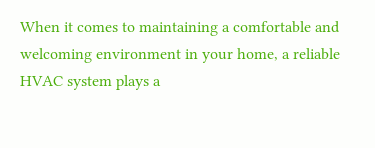When it comes to maintaining a comfortable and welcoming environment in your home, a reliable HVAC system plays a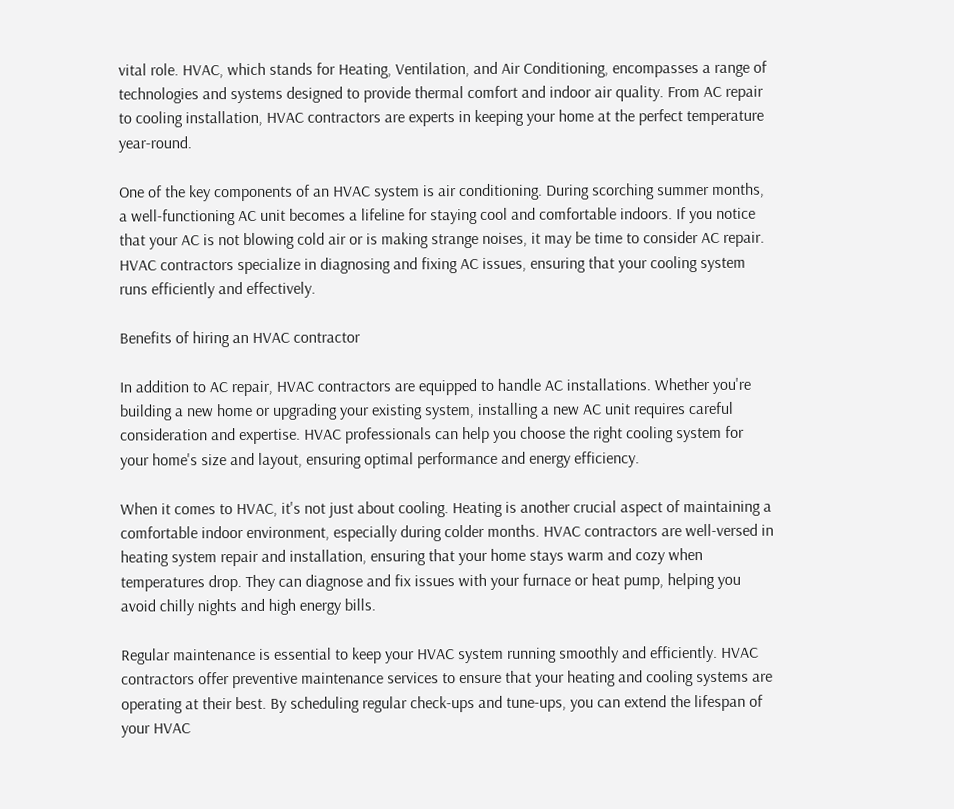vital role. HVAC, which stands for Heating, Ventilation, and Air Conditioning, encompasses a range of technologies and systems designed to provide thermal comfort and indoor air quality. From AC repair to cooling installation, HVAC contractors are experts in keeping your home at the perfect temperature year-round.

One of the key components of an HVAC system is air conditioning. During scorching summer months, a well-functioning AC unit becomes a lifeline for staying cool and comfortable indoors. If you notice that your AC is not blowing cold air or is making strange noises, it may be time to consider AC repair. HVAC contractors specialize in diagnosing and fixing AC issues, ensuring that your cooling system runs efficiently and effectively.

Benefits of hiring an HVAC contractor

In addition to AC repair, HVAC contractors are equipped to handle AC installations. Whether you're building a new home or upgrading your existing system, installing a new AC unit requires careful consideration and expertise. HVAC professionals can help you choose the right cooling system for your home's size and layout, ensuring optimal performance and energy efficiency.

When it comes to HVAC, it's not just about cooling. Heating is another crucial aspect of maintaining a comfortable indoor environment, especially during colder months. HVAC contractors are well-versed in heating system repair and installation, ensuring that your home stays warm and cozy when temperatures drop. They can diagnose and fix issues with your furnace or heat pump, helping you avoid chilly nights and high energy bills.

Regular maintenance is essential to keep your HVAC system running smoothly and efficiently. HVAC contractors offer preventive maintenance services to ensure that your heating and cooling systems are operating at their best. By scheduling regular check-ups and tune-ups, you can extend the lifespan of your HVAC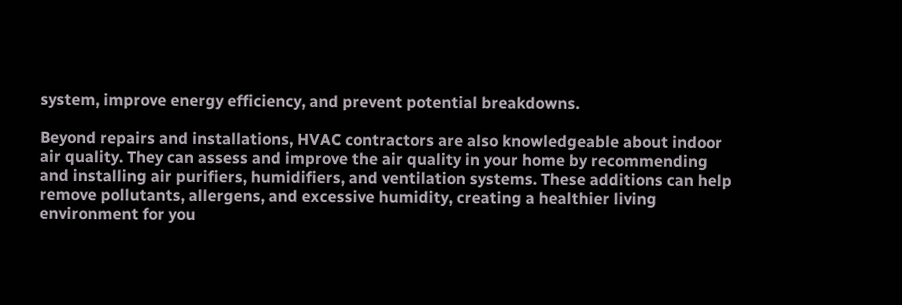system, improve energy efficiency, and prevent potential breakdowns.

Beyond repairs and installations, HVAC contractors are also knowledgeable about indoor air quality. They can assess and improve the air quality in your home by recommending and installing air purifiers, humidifiers, and ventilation systems. These additions can help remove pollutants, allergens, and excessive humidity, creating a healthier living environment for you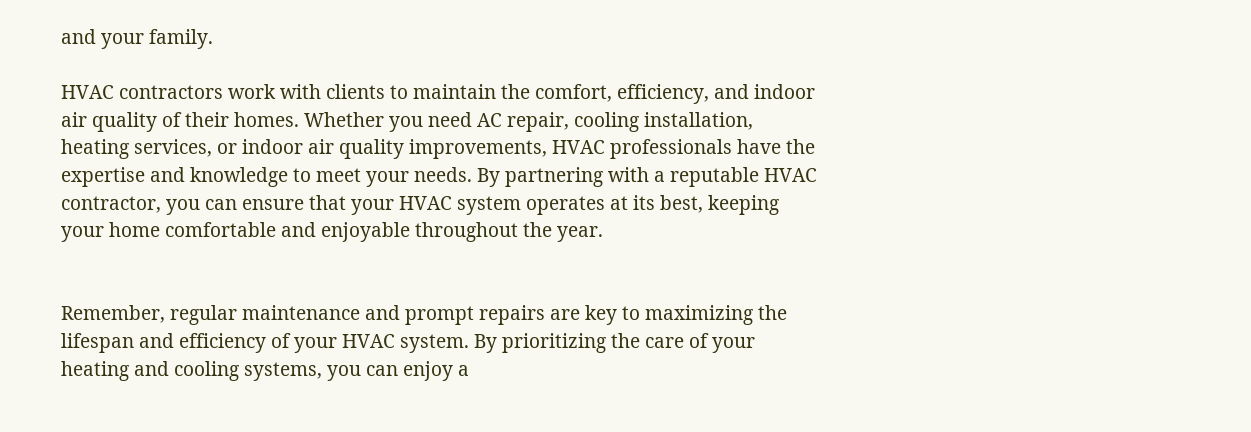and your family.

HVAC contractors work with clients to maintain the comfort, efficiency, and indoor air quality of their homes. Whether you need AC repair, cooling installation, heating services, or indoor air quality improvements, HVAC professionals have the expertise and knowledge to meet your needs. By partnering with a reputable HVAC contractor, you can ensure that your HVAC system operates at its best, keeping your home comfortable and enjoyable throughout the year.


Remember, regular maintenance and prompt repairs are key to maximizing the lifespan and efficiency of your HVAC system. By prioritizing the care of your heating and cooling systems, you can enjoy a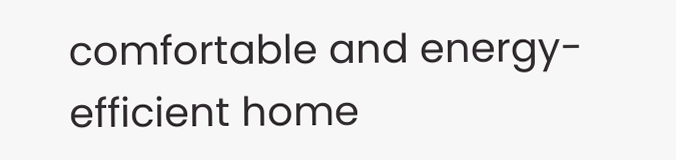comfortable and energy-efficient home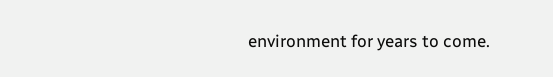environment for years to come.